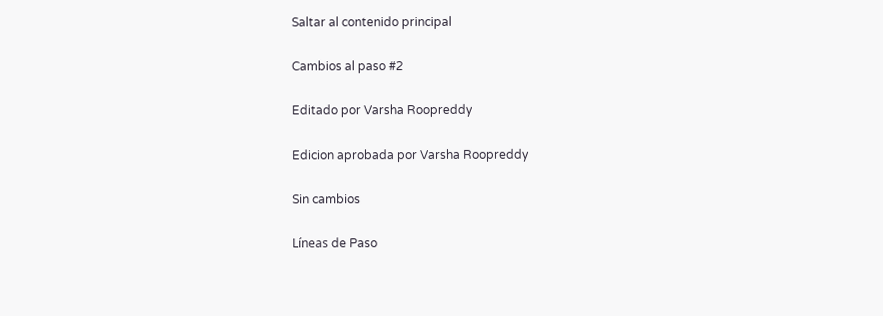Saltar al contenido principal

Cambios al paso #2

Editado por Varsha Roopreddy

Edicion aprobada por Varsha Roopreddy

Sin cambios

Líneas de Paso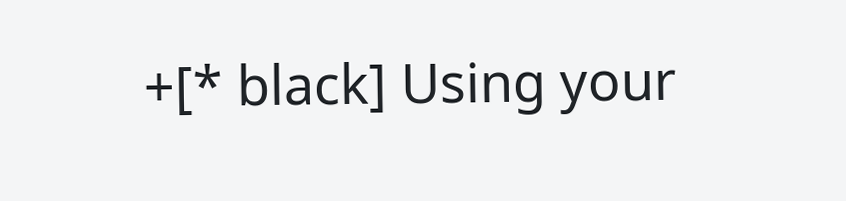+[* black] Using your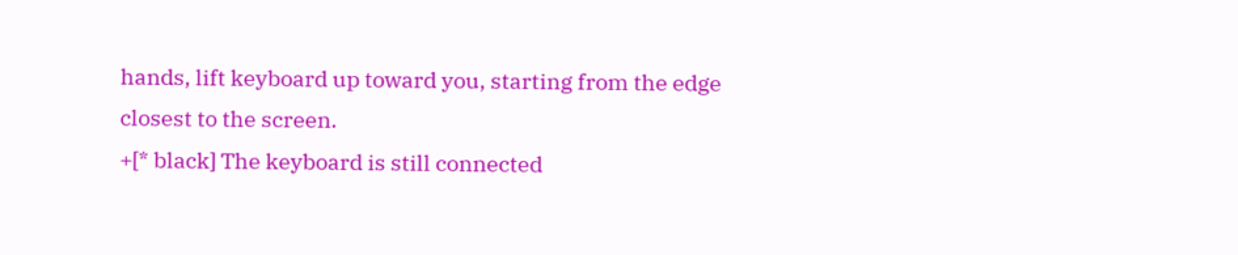hands, lift keyboard up toward you, starting from the edge closest to the screen.
+[* black] The keyboard is still connected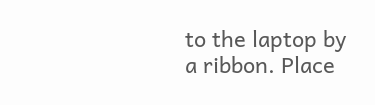to the laptop by a ribbon. Place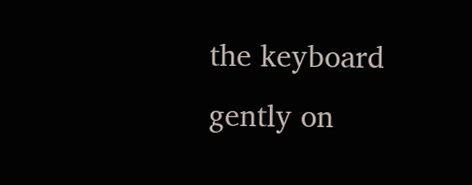the keyboard gently on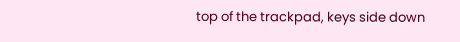top of the trackpad, keys side down